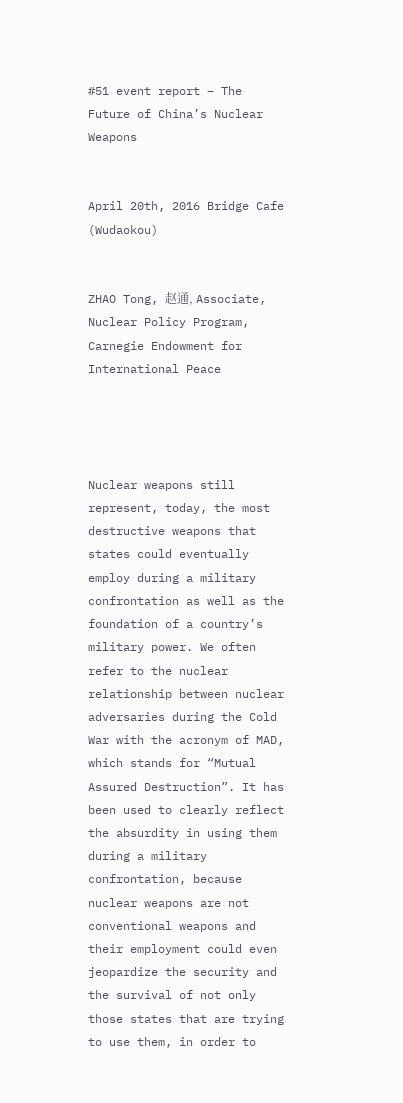#51 event report – The Future of China’s Nuclear Weapons


April 20th, 2016 Bridge Cafe (Wudaokou)


ZHAO Tong, 赵通, Associate, Nuclear Policy Program, Carnegie Endowment for International Peace




Nuclear weapons still represent, today, the most destructive weapons that states could eventually employ during a military confrontation as well as the foundation of a country’s military power. We often refer to the nuclear relationship between nuclear adversaries during the Cold War with the acronym of MAD, which stands for “Mutual Assured Destruction”. It has been used to clearly reflect the absurdity in using them during a military confrontation, because nuclear weapons are not conventional weapons and their employment could even jeopardize the security and the survival of not only those states that are trying to use them, in order to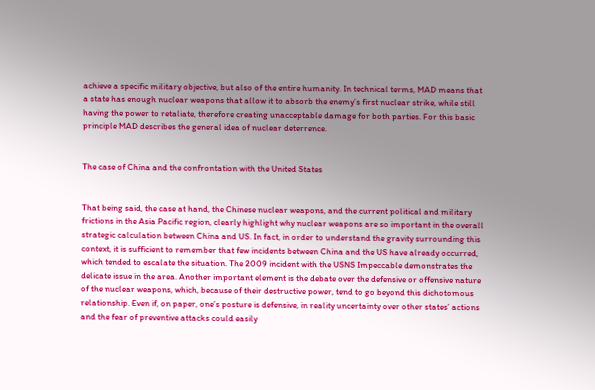achieve a specific military objective, but also of the entire humanity. In technical terms, MAD means that a state has enough nuclear weapons that allow it to absorb the enemy’s first nuclear strike, while still having the power to retaliate, therefore creating unacceptable damage for both parties. For this basic principle MAD describes the general idea of nuclear deterrence.


The case of China and the confrontation with the United States


That being said, the case at hand, the Chinese nuclear weapons, and the current political and military frictions in the Asia Pacific region, clearly highlight why nuclear weapons are so important in the overall strategic calculation between China and US. In fact, in order to understand the gravity surrounding this context, it is sufficient to remember that few incidents between China and the US have already occurred, which tended to escalate the situation. The 2009 incident with the USNS Impeccable demonstrates the delicate issue in the area. Another important element is the debate over the defensive or offensive nature of the nuclear weapons, which, because of their destructive power, tend to go beyond this dichotomous relationship. Even if, on paper, one’s posture is defensive, in reality uncertainty over other states’ actions and the fear of preventive attacks could easily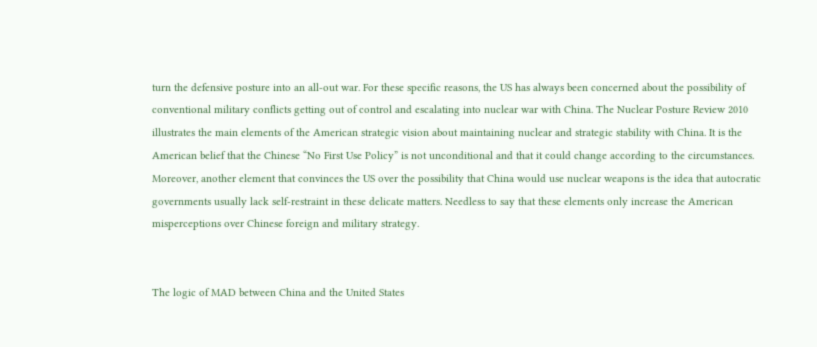turn the defensive posture into an all-out war. For these specific reasons, the US has always been concerned about the possibility of conventional military conflicts getting out of control and escalating into nuclear war with China. The Nuclear Posture Review 2010 illustrates the main elements of the American strategic vision about maintaining nuclear and strategic stability with China. It is the American belief that the Chinese “No First Use Policy” is not unconditional and that it could change according to the circumstances. Moreover, another element that convinces the US over the possibility that China would use nuclear weapons is the idea that autocratic governments usually lack self-restraint in these delicate matters. Needless to say that these elements only increase the American misperceptions over Chinese foreign and military strategy.


The logic of MAD between China and the United States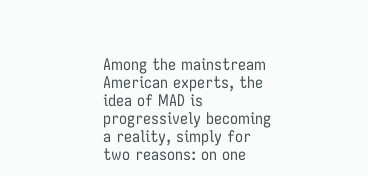Among the mainstream American experts, the idea of MAD is progressively becoming a reality, simply for two reasons: on one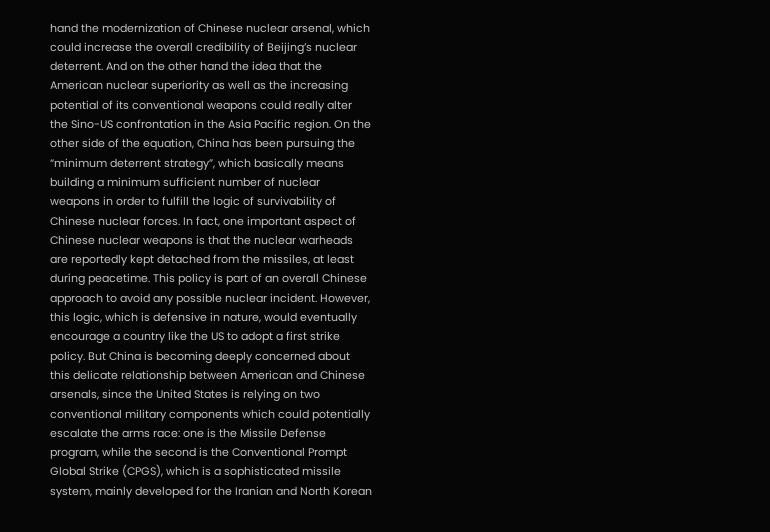hand the modernization of Chinese nuclear arsenal, which could increase the overall credibility of Beijing’s nuclear deterrent. And on the other hand the idea that the American nuclear superiority as well as the increasing potential of its conventional weapons could really alter the Sino-US confrontation in the Asia Pacific region. On the other side of the equation, China has been pursuing the “minimum deterrent strategy”, which basically means building a minimum sufficient number of nuclear weapons in order to fulfill the logic of survivability of Chinese nuclear forces. In fact, one important aspect of Chinese nuclear weapons is that the nuclear warheads are reportedly kept detached from the missiles, at least during peacetime. This policy is part of an overall Chinese approach to avoid any possible nuclear incident. However, this logic, which is defensive in nature, would eventually encourage a country like the US to adopt a first strike policy. But China is becoming deeply concerned about this delicate relationship between American and Chinese arsenals, since the United States is relying on two conventional military components which could potentially escalate the arms race: one is the Missile Defense program, while the second is the Conventional Prompt Global Strike (CPGS), which is a sophisticated missile system, mainly developed for the Iranian and North Korean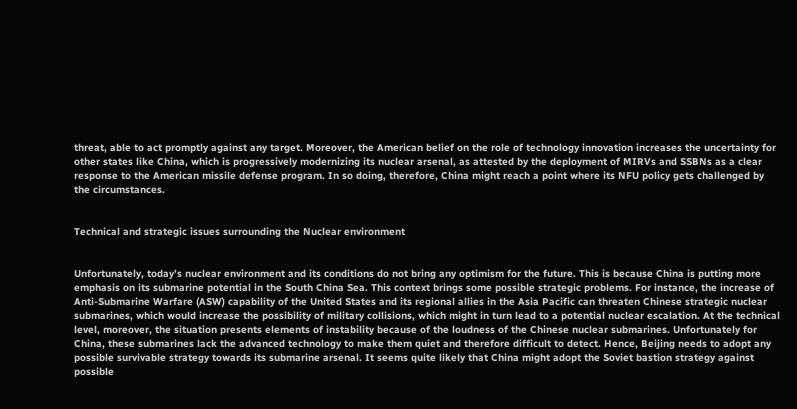threat, able to act promptly against any target. Moreover, the American belief on the role of technology innovation increases the uncertainty for other states like China, which is progressively modernizing its nuclear arsenal, as attested by the deployment of MIRVs and SSBNs as a clear response to the American missile defense program. In so doing, therefore, China might reach a point where its NFU policy gets challenged by the circumstances.


Technical and strategic issues surrounding the Nuclear environment


Unfortunately, today’s nuclear environment and its conditions do not bring any optimism for the future. This is because China is putting more emphasis on its submarine potential in the South China Sea. This context brings some possible strategic problems. For instance, the increase of Anti-Submarine Warfare (ASW) capability of the United States and its regional allies in the Asia Pacific can threaten Chinese strategic nuclear submarines, which would increase the possibility of military collisions, which might in turn lead to a potential nuclear escalation. At the technical level, moreover, the situation presents elements of instability because of the loudness of the Chinese nuclear submarines. Unfortunately for China, these submarines lack the advanced technology to make them quiet and therefore difficult to detect. Hence, Beijing needs to adopt any possible survivable strategy towards its submarine arsenal. It seems quite likely that China might adopt the Soviet bastion strategy against possible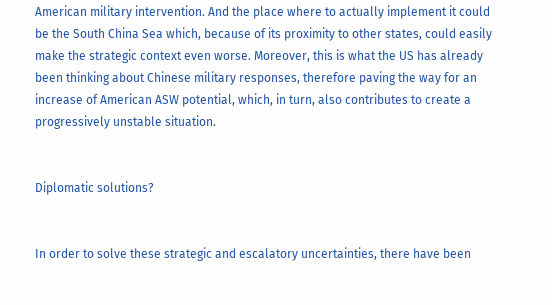American military intervention. And the place where to actually implement it could be the South China Sea which, because of its proximity to other states, could easily make the strategic context even worse. Moreover, this is what the US has already been thinking about Chinese military responses, therefore paving the way for an increase of American ASW potential, which, in turn, also contributes to create a progressively unstable situation.


Diplomatic solutions?


In order to solve these strategic and escalatory uncertainties, there have been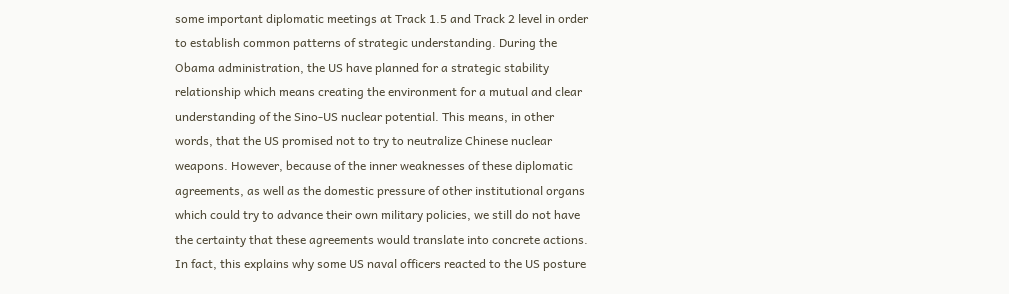some important diplomatic meetings at Track 1.5 and Track 2 level in order to establish common patterns of strategic understanding. During the Obama administration, the US have planned for a strategic stability relationship which means creating the environment for a mutual and clear understanding of the Sino-US nuclear potential. This means, in other words, that the US promised not to try to neutralize Chinese nuclear weapons. However, because of the inner weaknesses of these diplomatic agreements, as well as the domestic pressure of other institutional organs which could try to advance their own military policies, we still do not have the certainty that these agreements would translate into concrete actions. In fact, this explains why some US naval officers reacted to the US posture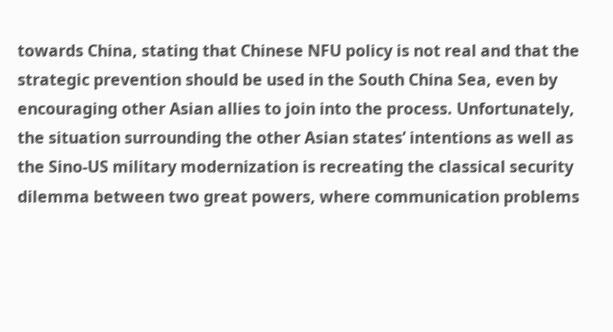towards China, stating that Chinese NFU policy is not real and that the strategic prevention should be used in the South China Sea, even by encouraging other Asian allies to join into the process. Unfortunately, the situation surrounding the other Asian states’ intentions as well as the Sino-US military modernization is recreating the classical security dilemma between two great powers, where communication problems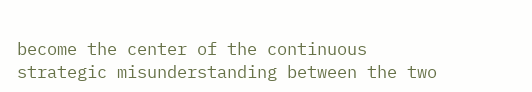become the center of the continuous strategic misunderstanding between the two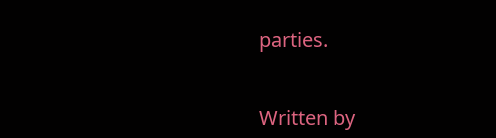parties.


Written by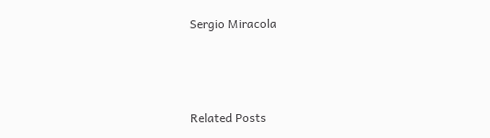Sergio Miracola



Related Posts